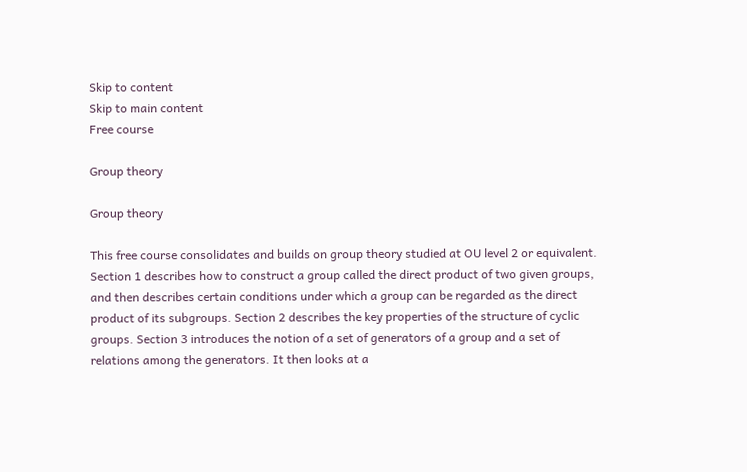Skip to content
Skip to main content
Free course

Group theory

Group theory

This free course consolidates and builds on group theory studied at OU level 2 or equivalent. Section 1 describes how to construct a group called the direct product of two given groups, and then describes certain conditions under which a group can be regarded as the direct product of its subgroups. Section 2 describes the key properties of the structure of cyclic groups. Section 3 introduces the notion of a set of generators of a group and a set of relations among the generators. It then looks at a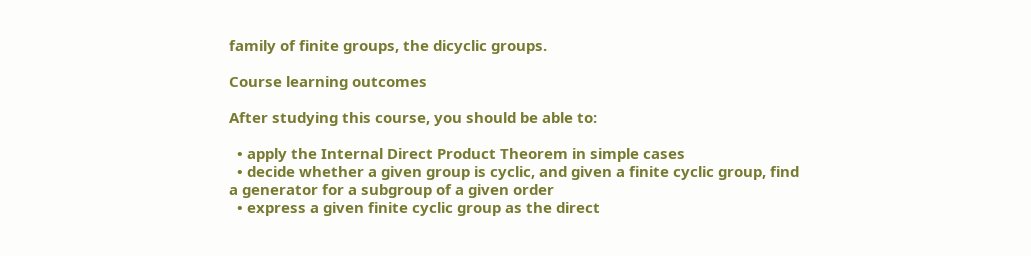family of finite groups, the dicyclic groups.

Course learning outcomes

After studying this course, you should be able to:

  • apply the Internal Direct Product Theorem in simple cases
  • decide whether a given group is cyclic, and given a finite cyclic group, find a generator for a subgroup of a given order
  • express a given finite cyclic group as the direct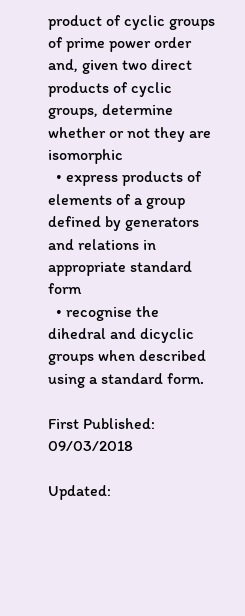product of cyclic groups of prime power order and, given two direct products of cyclic groups, determine whether or not they are isomorphic
  • express products of elements of a group defined by generators and relations in appropriate standard form
  • recognise the dihedral and dicyclic groups when described using a standard form.

First Published: 09/03/2018

Updated: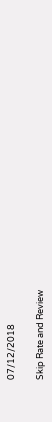07/12/2018

Skip Rate and Review